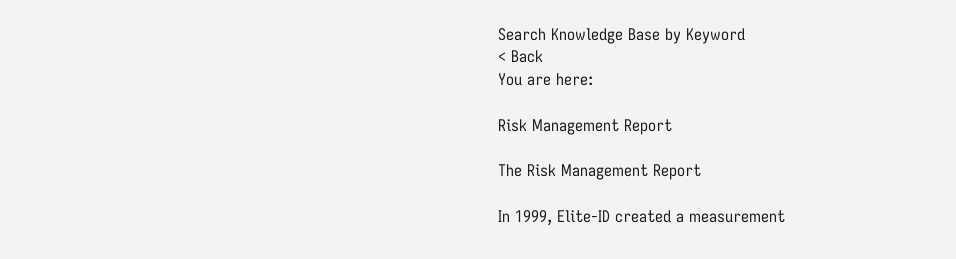Search Knowledge Base by Keyword
< Back
You are here:

Risk Management Report

The Risk Management Report

In 1999, Elite-ID created a measurement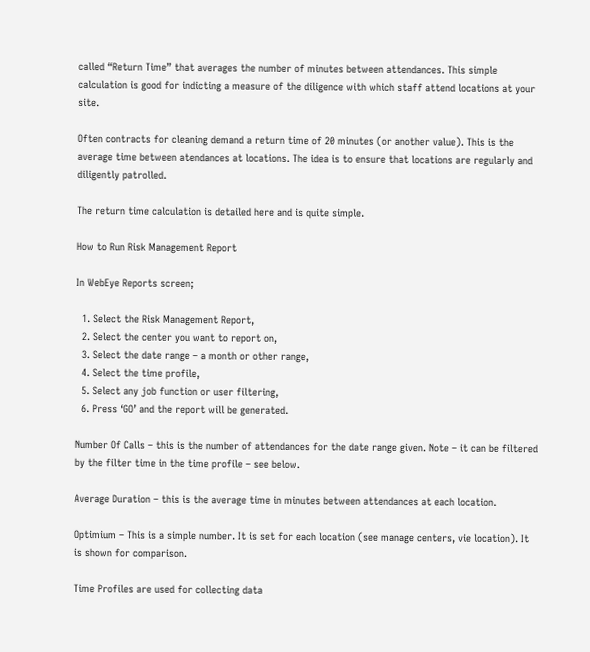called “Return Time” that averages the number of minutes between attendances. This simple calculation is good for indicting a measure of the diligence with which staff attend locations at your site.

Often contracts for cleaning demand a return time of 20 minutes (or another value). This is the average time between atendances at locations. The idea is to ensure that locations are regularly and diligently patrolled.

The return time calculation is detailed here and is quite simple.

How to Run Risk Management Report

In WebEye Reports screen;

  1. Select the Risk Management Report,
  2. Select the center you want to report on,
  3. Select the date range – a month or other range,
  4. Select the time profile,
  5. Select any job function or user filtering,
  6. Press ‘GO’ and the report will be generated.

Number Of Calls – this is the number of attendances for the date range given. Note – it can be filtered by the filter time in the time profile – see below.

Average Duration – this is the average time in minutes between attendances at each location.

Optimium – This is a simple number. It is set for each location (see manage centers, vie location). It is shown for comparison.

Time Profiles are used for collecting data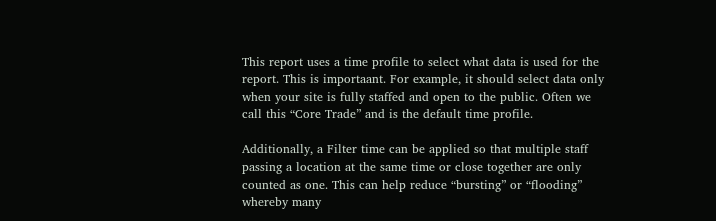This report uses a time profile to select what data is used for the report. This is importaant. For example, it should select data only when your site is fully staffed and open to the public. Often we call this “Core Trade” and is the default time profile.

Additionally, a Filter time can be applied so that multiple staff passing a location at the same time or close together are only counted as one. This can help reduce “bursting” or “flooding” whereby many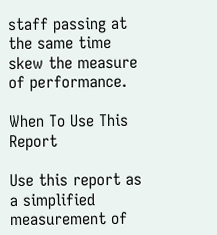staff passing at the same time skew the measure of performance.

When To Use This Report

Use this report as a simplified measurement of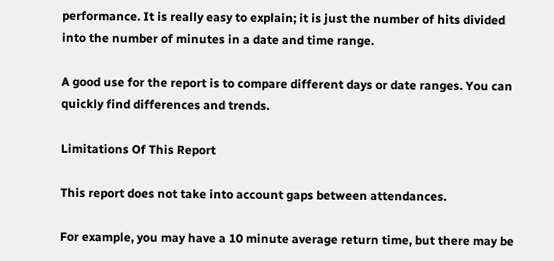performance. It is really easy to explain; it is just the number of hits divided into the number of minutes in a date and time range.

A good use for the report is to compare different days or date ranges. You can quickly find differences and trends.

Limitations Of This Report

This report does not take into account gaps between attendances.

For example, you may have a 10 minute average return time, but there may be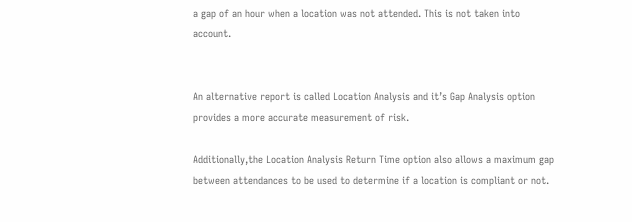a gap of an hour when a location was not attended. This is not taken into account.


An alternative report is called Location Analysis and it’s Gap Analysis option provides a more accurate measurement of risk.

Additionally,the Location Analysis Return Time option also allows a maximum gap between attendances to be used to determine if a location is compliant or not.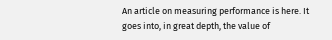An article on measuring performance is here. It goes into, in great depth, the value of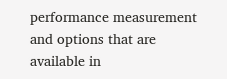performance measurement and options that are available in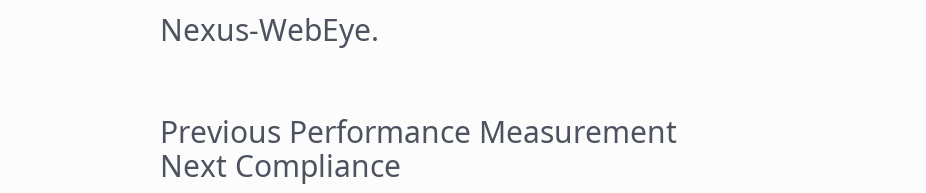Nexus-WebEye.


Previous Performance Measurement
Next Compliance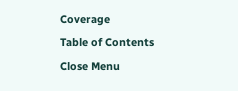Coverage
Table of Contents
Close Menu